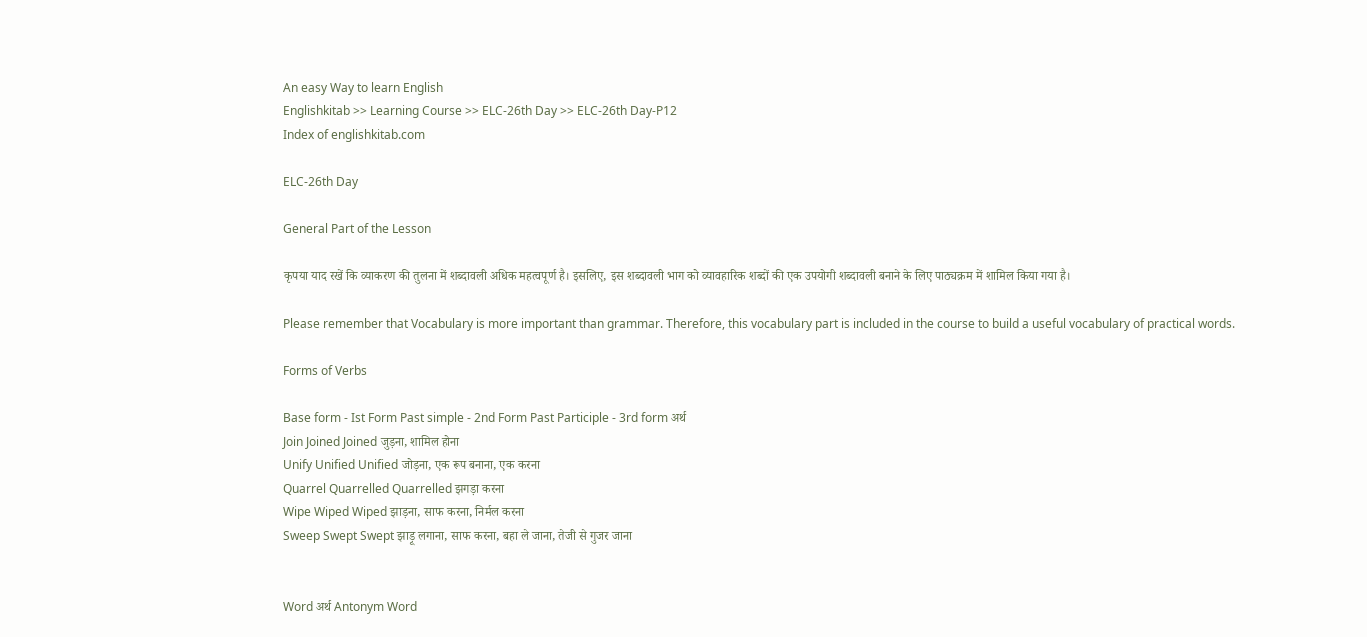An easy Way to learn English
Englishkitab >> Learning Course >> ELC-26th Day >> ELC-26th Day-P12
Index of englishkitab.com

ELC-26th Day

General Part of the Lesson

कृपया याद रखें कि व्याकरण की तुलना में शब्दावली अधिक महत्वपूर्ण है। इसलिए, इस शब्दावली भाग को व्यावहारिक शब्दों की एक उपयोगी शब्दावली बनाने के लिए पाठ्यक्रम में शामिल किया गया है।

Please remember that Vocabulary is more important than grammar. Therefore, this vocabulary part is included in the course to build a useful vocabulary of practical words.

Forms of Verbs

Base form - Ist Form Past simple - 2nd Form Past Participle - 3rd form अर्थ
Join Joined Joined जुड़ना, शामिल होना
Unify Unified Unified जोड़ना, एक रूप बनाना, एक करना
Quarrel Quarrelled Quarrelled झगड़ा करना
Wipe Wiped Wiped झाड़ना, साफ करना, निर्मल करना
Sweep Swept Swept झाड़ू लगाना, साफ करना, बहा ले जाना, तेजी से गुजर जाना


Word अर्थ Antonym Word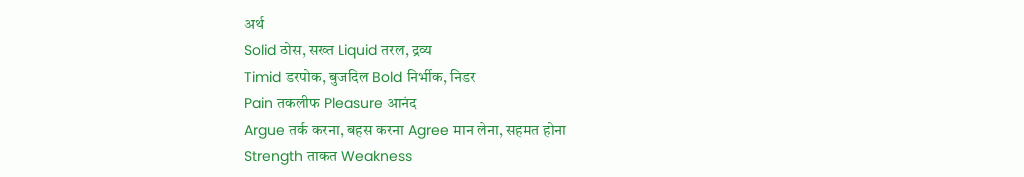अर्थ
Solid ठोस, सख्त Liquid तरल, द्रव्य
Timid डरपोक, बुजदिल Bold निर्भीक, निडर
Pain तकलीफ Pleasure आनंद
Argue तर्क करना, बहस करना Agree मान लेना, सहमत होना
Strength ताकत Weakness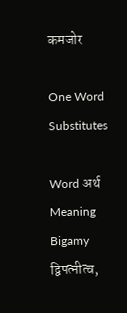कमजोर

One Word Substitutes

Word अर्थ Meaning
Bigamy द्विपत्नीत्व,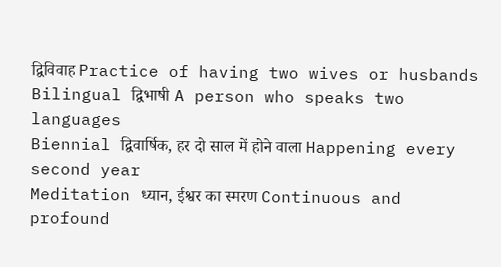द्विविवाह Practice of having two wives or husbands
Bilingual द्विभाषी A person who speaks two languages
Biennial द्विवार्षिक, हर दो साल में होने वाला Happening every second year
Meditation ध्यान, ईश्वर का स्मरण Continuous and profound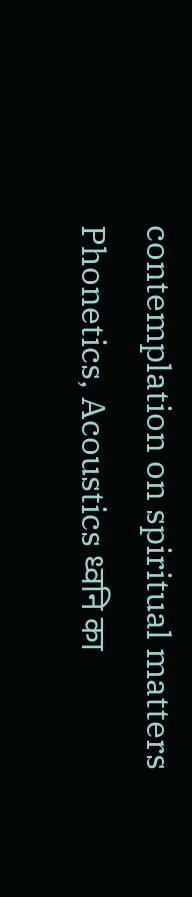contemplation on spiritual matters
Phonetics, Acoustics ध्वनि का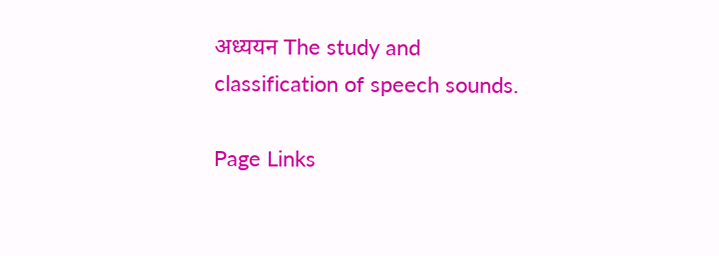अध्ययन The study and classification of speech sounds.

Page Links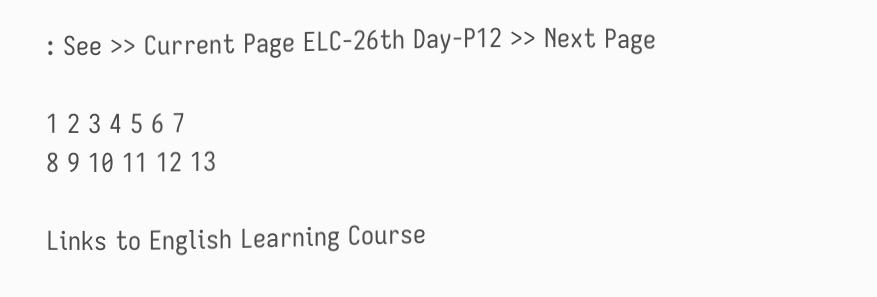: See >> Current Page ELC-26th Day-P12 >> Next Page

1 2 3 4 5 6 7
8 9 10 11 12 13

Links to English Learning Course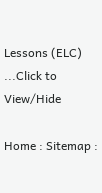Lessons (ELC) ...Click to View/Hide

Home : Sitemap :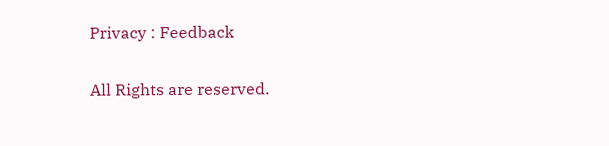Privacy : Feedback

All Rights are reserved.